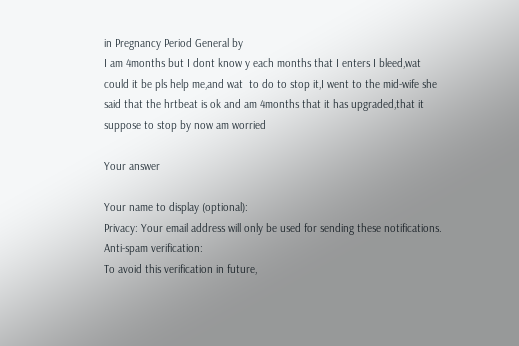in Pregnancy Period General by
I am 4months but I dont know y each months that I enters I bleed,wat could it be pls help me,and wat  to do to stop it,I went to the mid-wife she said that the hrtbeat is ok and am 4months that it has upgraded,that it suppose to stop by now am worried

Your answer

Your name to display (optional):
Privacy: Your email address will only be used for sending these notifications.
Anti-spam verification:
To avoid this verification in future,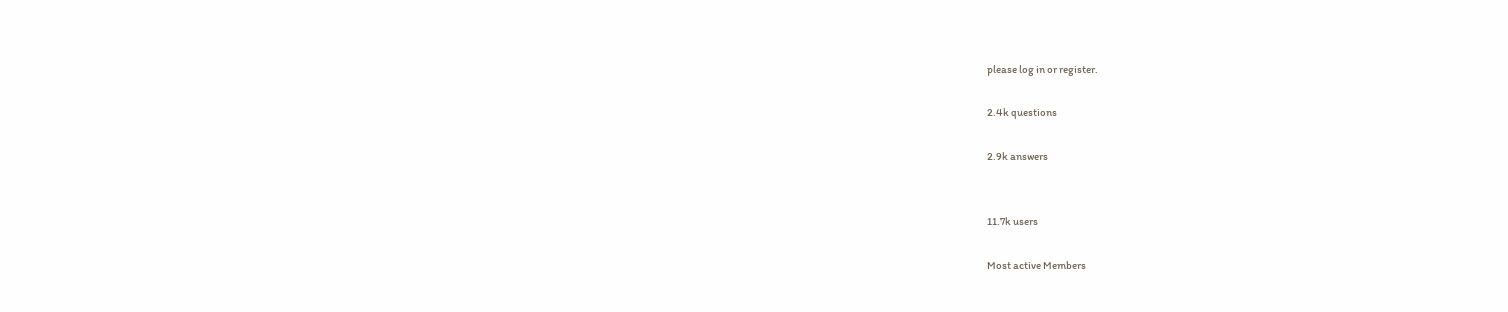please log in or register.

2.4k questions

2.9k answers


11.7k users

Most active Members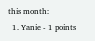this month:
  1. Yanie - 1 points